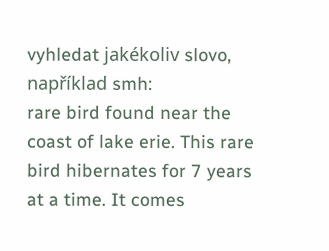vyhledat jakékoliv slovo, například smh:
rare bird found near the coast of lake erie. This rare bird hibernates for 7 years at a time. It comes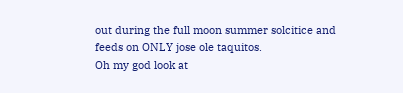out during the full moon summer solcitice and feeds on ONLY jose ole taquitos.
Oh my god look at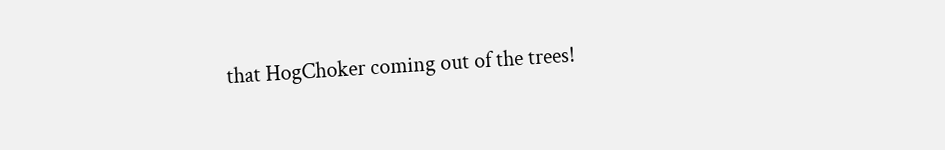that HogChoker coming out of the trees!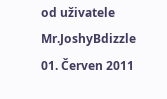od uživatele Mr.JoshyBdizzle 01. Červen 2011